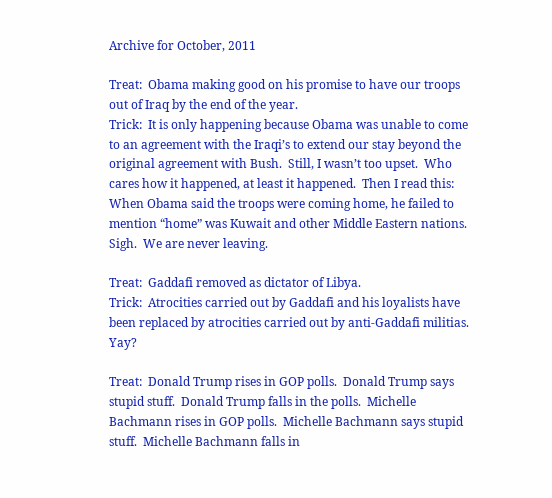Archive for October, 2011

Treat:  Obama making good on his promise to have our troops out of Iraq by the end of the year.
Trick:  It is only happening because Obama was unable to come to an agreement with the Iraqi’s to extend our stay beyond the original agreement with Bush.  Still, I wasn’t too upset.  Who cares how it happened, at least it happened.  Then I read this:  When Obama said the troops were coming home, he failed to mention “home” was Kuwait and other Middle Eastern nations.  Sigh.  We are never leaving.

Treat:  Gaddafi removed as dictator of Libya.
Trick:  Atrocities carried out by Gaddafi and his loyalists have been replaced by atrocities carried out by anti-Gaddafi militias.  Yay?

Treat:  Donald Trump rises in GOP polls.  Donald Trump says stupid stuff.  Donald Trump falls in the polls.  Michelle Bachmann rises in GOP polls.  Michelle Bachmann says stupid stuff.  Michelle Bachmann falls in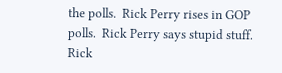the polls.  Rick Perry rises in GOP polls.  Rick Perry says stupid stuff.  Rick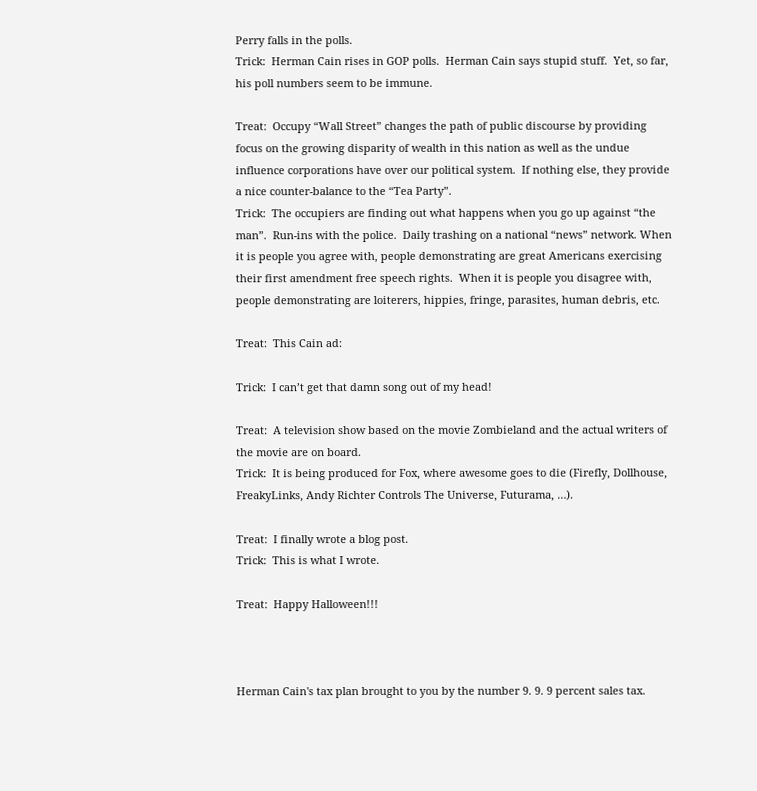Perry falls in the polls.
Trick:  Herman Cain rises in GOP polls.  Herman Cain says stupid stuff.  Yet, so far, his poll numbers seem to be immune.

Treat:  Occupy “Wall Street” changes the path of public discourse by providing focus on the growing disparity of wealth in this nation as well as the undue influence corporations have over our political system.  If nothing else, they provide a nice counter-balance to the “Tea Party”.
Trick:  The occupiers are finding out what happens when you go up against “the man”.  Run-ins with the police.  Daily trashing on a national “news” network. When it is people you agree with, people demonstrating are great Americans exercising their first amendment free speech rights.  When it is people you disagree with, people demonstrating are loiterers, hippies, fringe, parasites, human debris, etc.

Treat:  This Cain ad:

Trick:  I can’t get that damn song out of my head!

Treat:  A television show based on the movie Zombieland and the actual writers of the movie are on board.
Trick:  It is being produced for Fox, where awesome goes to die (Firefly, Dollhouse, FreakyLinks, Andy Richter Controls The Universe, Futurama, …).

Treat:  I finally wrote a blog post.
Trick:  This is what I wrote.

Treat:  Happy Halloween!!!



Herman Cain's tax plan brought to you by the number 9. 9. 9 percent sales tax.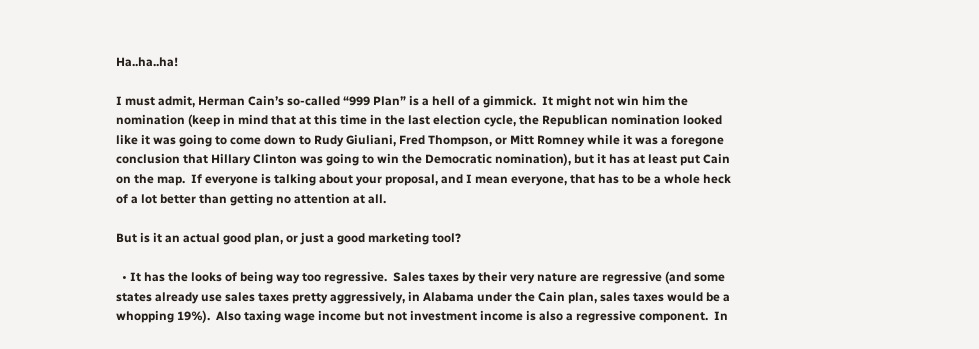Ha..ha..ha!

I must admit, Herman Cain’s so-called “999 Plan” is a hell of a gimmick.  It might not win him the nomination (keep in mind that at this time in the last election cycle, the Republican nomination looked like it was going to come down to Rudy Giuliani, Fred Thompson, or Mitt Romney while it was a foregone conclusion that Hillary Clinton was going to win the Democratic nomination), but it has at least put Cain on the map.  If everyone is talking about your proposal, and I mean everyone, that has to be a whole heck of a lot better than getting no attention at all.

But is it an actual good plan, or just a good marketing tool?

  • It has the looks of being way too regressive.  Sales taxes by their very nature are regressive (and some states already use sales taxes pretty aggressively, in Alabama under the Cain plan, sales taxes would be a whopping 19%).  Also taxing wage income but not investment income is also a regressive component.  In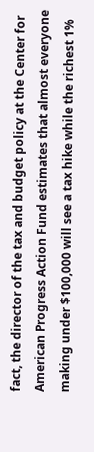fact, the director of the tax and budget policy at the Center for American Progress Action Fund estimates that almost everyone making under $100,000 will see a tax hike while the richest 1%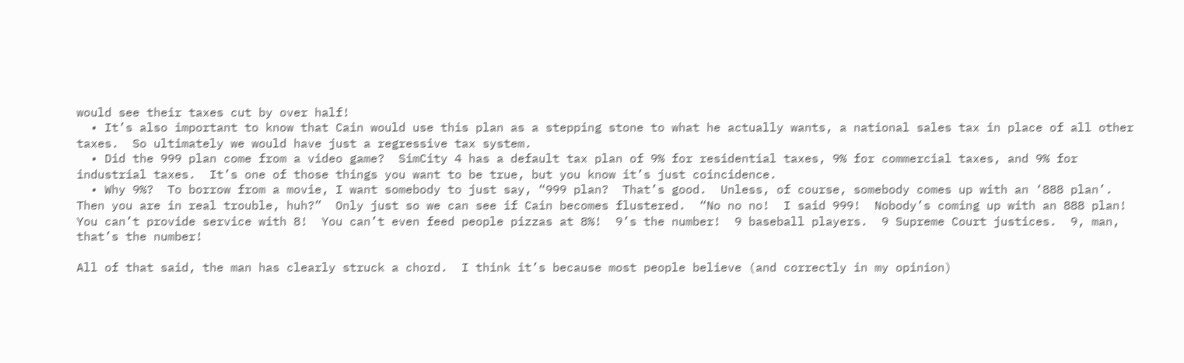would see their taxes cut by over half!
  • It’s also important to know that Cain would use this plan as a stepping stone to what he actually wants, a national sales tax in place of all other taxes.  So ultimately we would have just a regressive tax system.
  • Did the 999 plan come from a video game?  SimCity 4 has a default tax plan of 9% for residential taxes, 9% for commercial taxes, and 9% for industrial taxes.  It’s one of those things you want to be true, but you know it’s just coincidence.
  • Why 9%?  To borrow from a movie, I want somebody to just say, “999 plan?  That’s good.  Unless, of course, somebody comes up with an ‘888 plan’.  Then you are in real trouble, huh?”  Only just so we can see if Cain becomes flustered.  “No no no!  I said 999!  Nobody’s coming up with an 888 plan!  You can’t provide service with 8!  You can’t even feed people pizzas at 8%!  9’s the number!  9 baseball players.  9 Supreme Court justices.  9, man, that’s the number!

All of that said, the man has clearly struck a chord.  I think it’s because most people believe (and correctly in my opinion)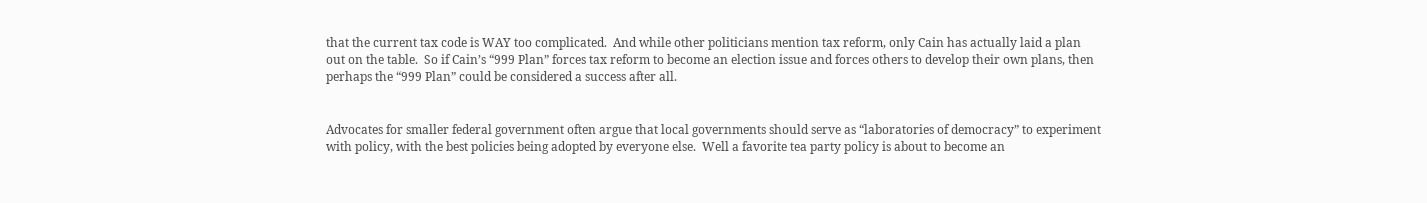that the current tax code is WAY too complicated.  And while other politicians mention tax reform, only Cain has actually laid a plan out on the table.  So if Cain’s “999 Plan” forces tax reform to become an election issue and forces others to develop their own plans, then perhaps the “999 Plan” could be considered a success after all.


Advocates for smaller federal government often argue that local governments should serve as “laboratories of democracy” to experiment with policy, with the best policies being adopted by everyone else.  Well a favorite tea party policy is about to become an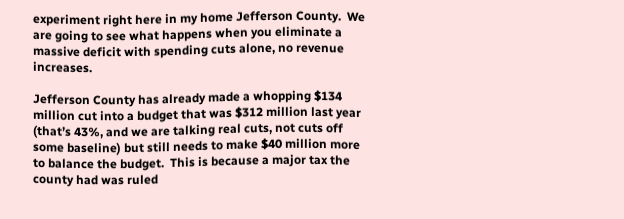experiment right here in my home Jefferson County.  We are going to see what happens when you eliminate a massive deficit with spending cuts alone, no revenue increases.

Jefferson County has already made a whopping $134 million cut into a budget that was $312 million last year (that’s 43%, and we are talking real cuts, not cuts off some baseline) but still needs to make $40 million more to balance the budget.  This is because a major tax the county had was ruled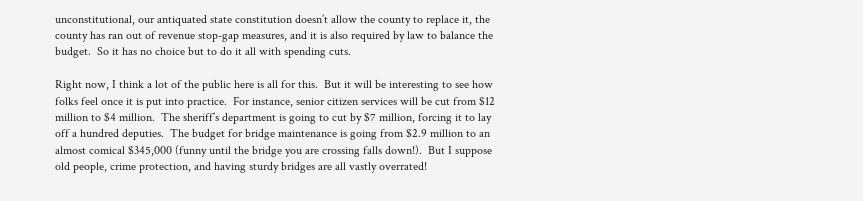unconstitutional, our antiquated state constitution doesn’t allow the county to replace it, the county has ran out of revenue stop-gap measures, and it is also required by law to balance the budget.  So it has no choice but to do it all with spending cuts.

Right now, I think a lot of the public here is all for this.  But it will be interesting to see how folks feel once it is put into practice.  For instance, senior citizen services will be cut from $12 million to $4 million.  The sheriff’s department is going to cut by $7 million, forcing it to lay off a hundred deputies.  The budget for bridge maintenance is going from $2.9 million to an almost comical $345,000 (funny until the bridge you are crossing falls down!).  But I suppose old people, crime protection, and having sturdy bridges are all vastly overrated!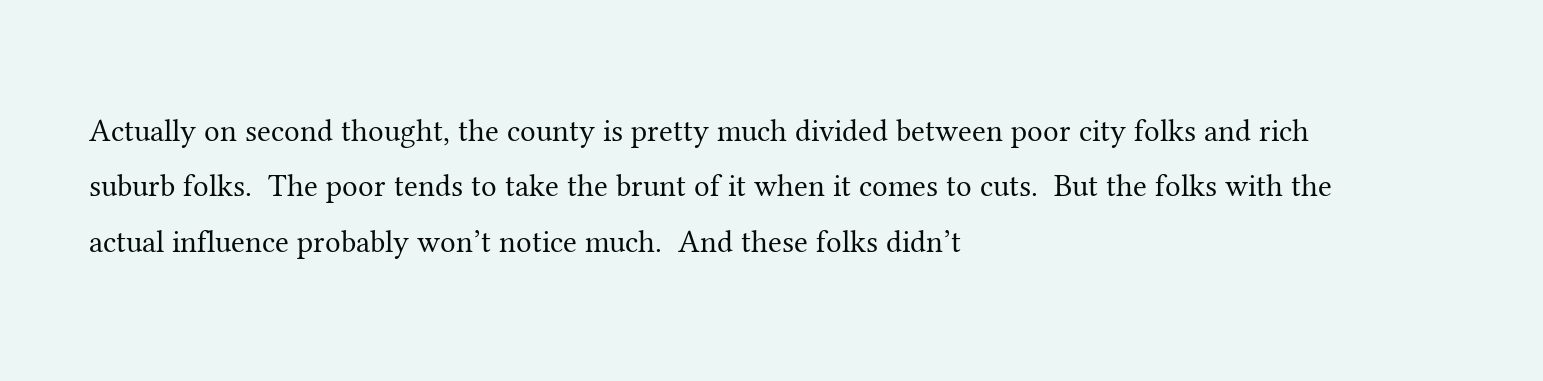Actually on second thought, the county is pretty much divided between poor city folks and rich suburb folks.  The poor tends to take the brunt of it when it comes to cuts.  But the folks with the actual influence probably won’t notice much.  And these folks didn’t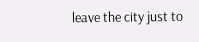leave the city just to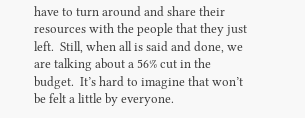have to turn around and share their resources with the people that they just left.  Still, when all is said and done, we are talking about a 56% cut in the budget.  It’s hard to imagine that won’t be felt a little by everyone.